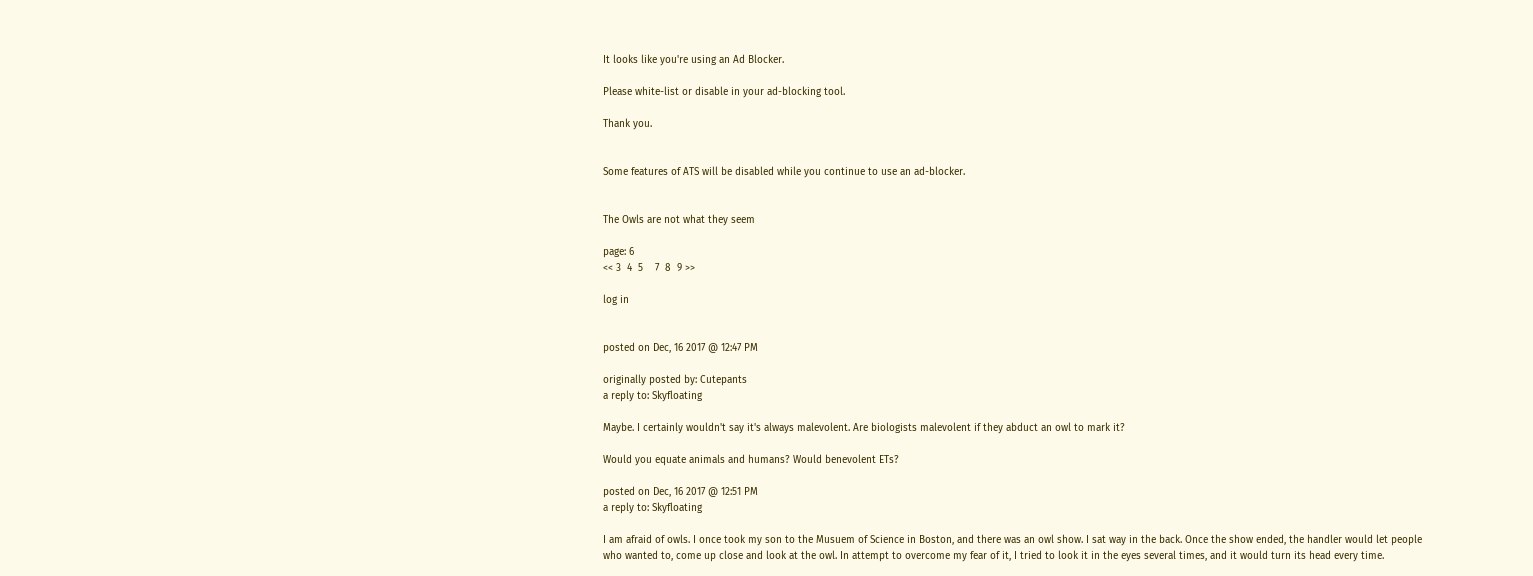It looks like you're using an Ad Blocker.

Please white-list or disable in your ad-blocking tool.

Thank you.


Some features of ATS will be disabled while you continue to use an ad-blocker.


The Owls are not what they seem

page: 6
<< 3  4  5    7  8  9 >>

log in


posted on Dec, 16 2017 @ 12:47 PM

originally posted by: Cutepants
a reply to: Skyfloating

Maybe. I certainly wouldn't say it's always malevolent. Are biologists malevolent if they abduct an owl to mark it?

Would you equate animals and humans? Would benevolent ETs?

posted on Dec, 16 2017 @ 12:51 PM
a reply to: Skyfloating

I am afraid of owls. I once took my son to the Musuem of Science in Boston, and there was an owl show. I sat way in the back. Once the show ended, the handler would let people who wanted to, come up close and look at the owl. In attempt to overcome my fear of it, I tried to look it in the eyes several times, and it would turn its head every time.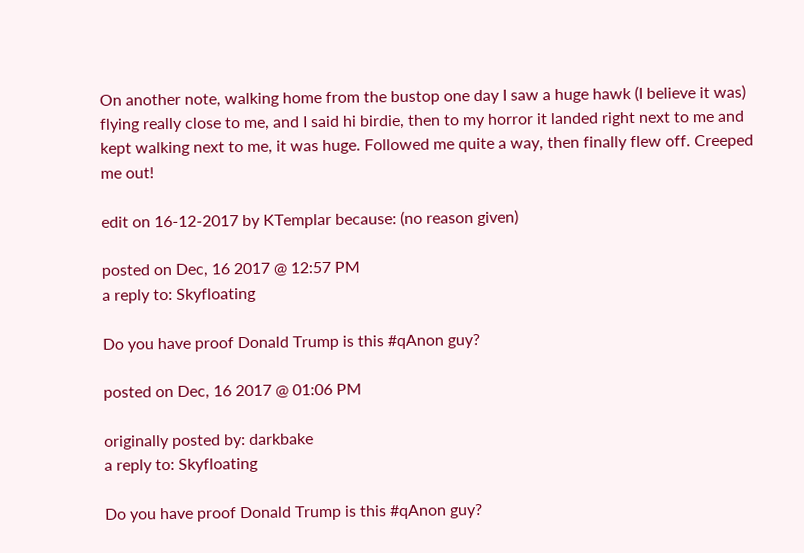On another note, walking home from the bustop one day I saw a huge hawk (I believe it was) flying really close to me, and I said hi birdie, then to my horror it landed right next to me and kept walking next to me, it was huge. Followed me quite a way, then finally flew off. Creeped me out!

edit on 16-12-2017 by KTemplar because: (no reason given)

posted on Dec, 16 2017 @ 12:57 PM
a reply to: Skyfloating

Do you have proof Donald Trump is this #qAnon guy?

posted on Dec, 16 2017 @ 01:06 PM

originally posted by: darkbake
a reply to: Skyfloating

Do you have proof Donald Trump is this #qAnon guy?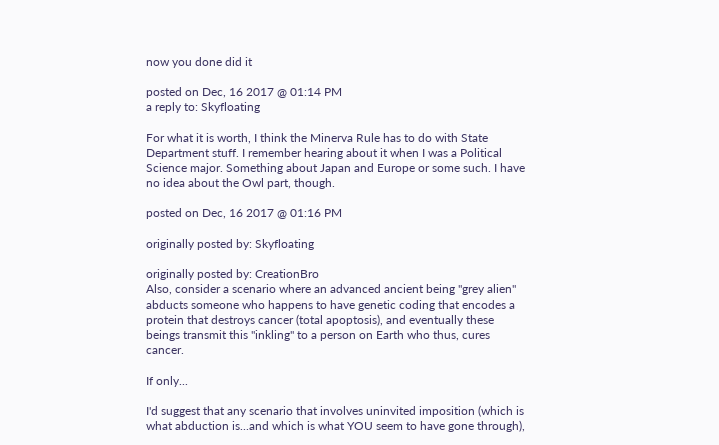now you done did it

posted on Dec, 16 2017 @ 01:14 PM
a reply to: Skyfloating

For what it is worth, I think the Minerva Rule has to do with State Department stuff. I remember hearing about it when I was a Political Science major. Something about Japan and Europe or some such. I have no idea about the Owl part, though.

posted on Dec, 16 2017 @ 01:16 PM

originally posted by: Skyfloating

originally posted by: CreationBro
Also, consider a scenario where an advanced ancient being "grey alien" abducts someone who happens to have genetic coding that encodes a protein that destroys cancer (total apoptosis), and eventually these beings transmit this "inkling" to a person on Earth who thus, cures cancer.

If only...

I'd suggest that any scenario that involves uninvited imposition (which is what abduction is...and which is what YOU seem to have gone through),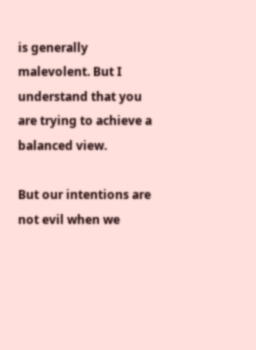is generally malevolent. But I understand that you are trying to achieve a balanced view.

But our intentions are not evil when we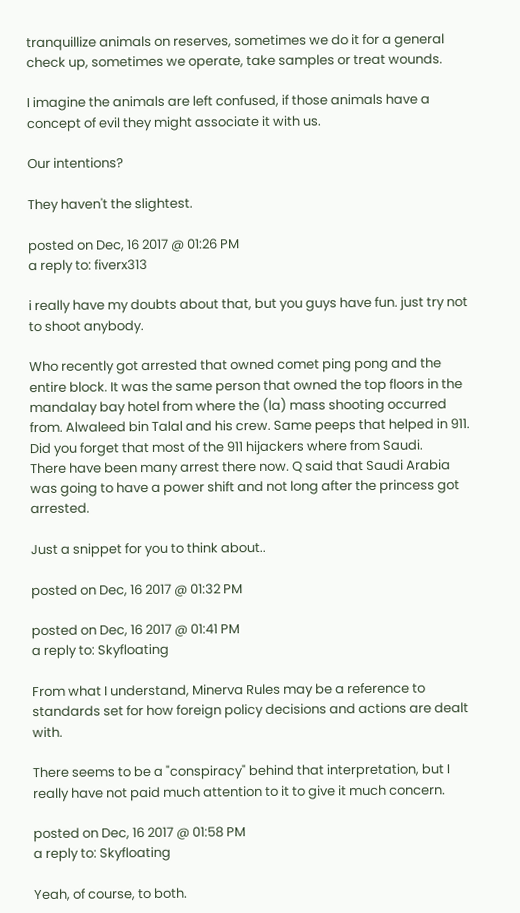tranquillize animals on reserves, sometimes we do it for a general check up, sometimes we operate, take samples or treat wounds.

I imagine the animals are left confused, if those animals have a concept of evil they might associate it with us.

Our intentions?

They haven't the slightest.

posted on Dec, 16 2017 @ 01:26 PM
a reply to: fiverx313

i really have my doubts about that, but you guys have fun. just try not to shoot anybody.

Who recently got arrested that owned comet ping pong and the entire block. It was the same person that owned the top floors in the mandalay bay hotel from where the (la) mass shooting occurred from. Alwaleed bin Talal and his crew. Same peeps that helped in 911. Did you forget that most of the 911 hijackers where from Saudi.
There have been many arrest there now. Q said that Saudi Arabia was going to have a power shift and not long after the princess got arrested.

Just a snippet for you to think about..

posted on Dec, 16 2017 @ 01:32 PM

posted on Dec, 16 2017 @ 01:41 PM
a reply to: Skyfloating

From what I understand, Minerva Rules may be a reference to standards set for how foreign policy decisions and actions are dealt with.

There seems to be a "conspiracy" behind that interpretation, but I really have not paid much attention to it to give it much concern.

posted on Dec, 16 2017 @ 01:58 PM
a reply to: Skyfloating

Yeah, of course, to both.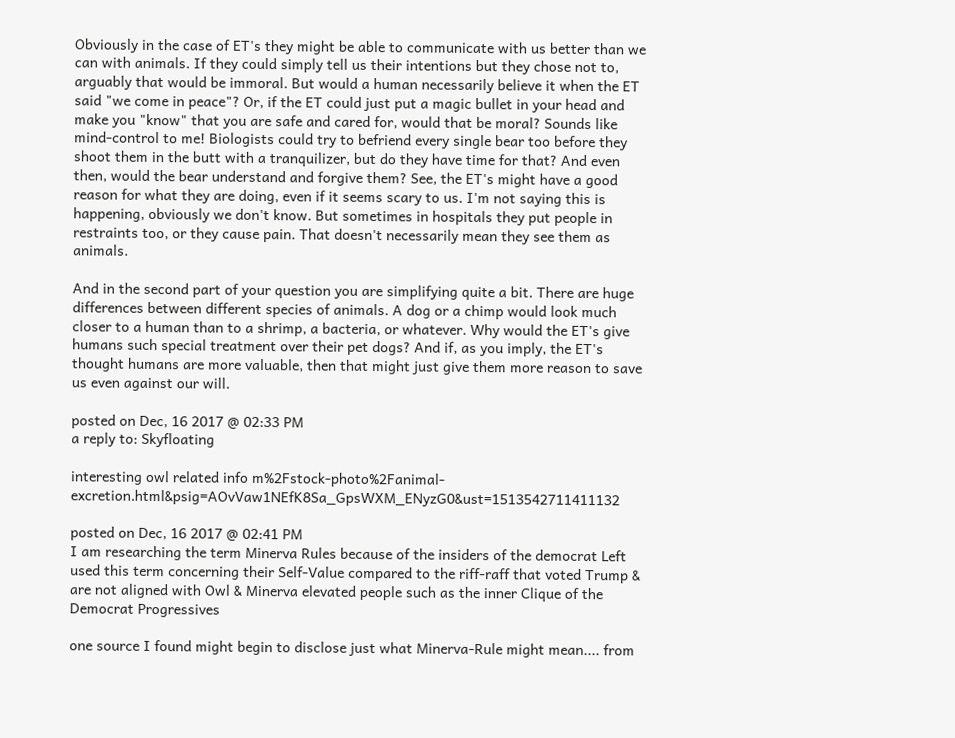Obviously in the case of ET's they might be able to communicate with us better than we can with animals. If they could simply tell us their intentions but they chose not to, arguably that would be immoral. But would a human necessarily believe it when the ET said "we come in peace"? Or, if the ET could just put a magic bullet in your head and make you "know" that you are safe and cared for, would that be moral? Sounds like mind-control to me! Biologists could try to befriend every single bear too before they shoot them in the butt with a tranquilizer, but do they have time for that? And even then, would the bear understand and forgive them? See, the ET's might have a good reason for what they are doing, even if it seems scary to us. I'm not saying this is happening, obviously we don't know. But sometimes in hospitals they put people in restraints too, or they cause pain. That doesn't necessarily mean they see them as animals.

And in the second part of your question you are simplifying quite a bit. There are huge differences between different species of animals. A dog or a chimp would look much closer to a human than to a shrimp, a bacteria, or whatever. Why would the ET's give humans such special treatment over their pet dogs? And if, as you imply, the ET's thought humans are more valuable, then that might just give them more reason to save us even against our will.

posted on Dec, 16 2017 @ 02:33 PM
a reply to: Skyfloating

interesting owl related info m%2Fstock-photo%2Fanimal-excretion.html&psig=AOvVaw1NEfK8Sa_GpsWXM_ENyzG0&ust=1513542711411132

posted on Dec, 16 2017 @ 02:41 PM
I am researching the term Minerva Rules because of the insiders of the democrat Left used this term concerning their Self-Value compared to the riff-raff that voted Trump & are not aligned with Owl & Minerva elevated people such as the inner Clique of the Democrat Progressives

one source I found might begin to disclose just what Minerva-Rule might mean.... from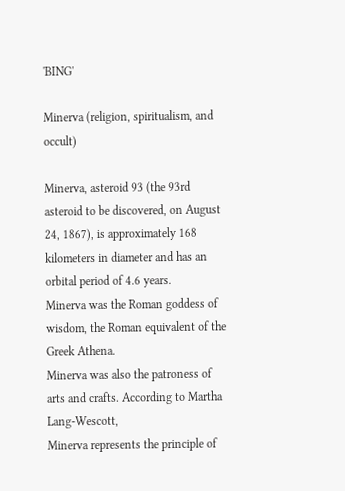'BING'

Minerva (religion, spiritualism, and occult)

Minerva, asteroid 93 (the 93rd asteroid to be discovered, on August 24, 1867), is approximately 168 kilometers in diameter and has an orbital period of 4.6 years.
Minerva was the Roman goddess of wisdom, the Roman equivalent of the Greek Athena.
Minerva was also the patroness of arts and crafts. According to Martha Lang-Wescott,
Minerva represents the principle of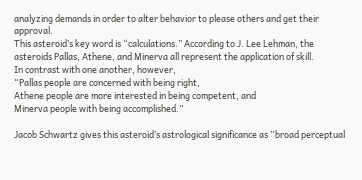analyzing demands in order to alter behavior to please others and get their approval.
This asteroid’s key word is “calculations.” According to J. Lee Lehman, the asteroids Pallas, Athene, and Minerva all represent the application of skill.
In contrast with one another, however,
“Pallas people are concerned with being right,
Athene people are more interested in being competent, and
Minerva people with being accomplished.”

Jacob Schwartz gives this asteroid’s astrological significance as “broad perceptual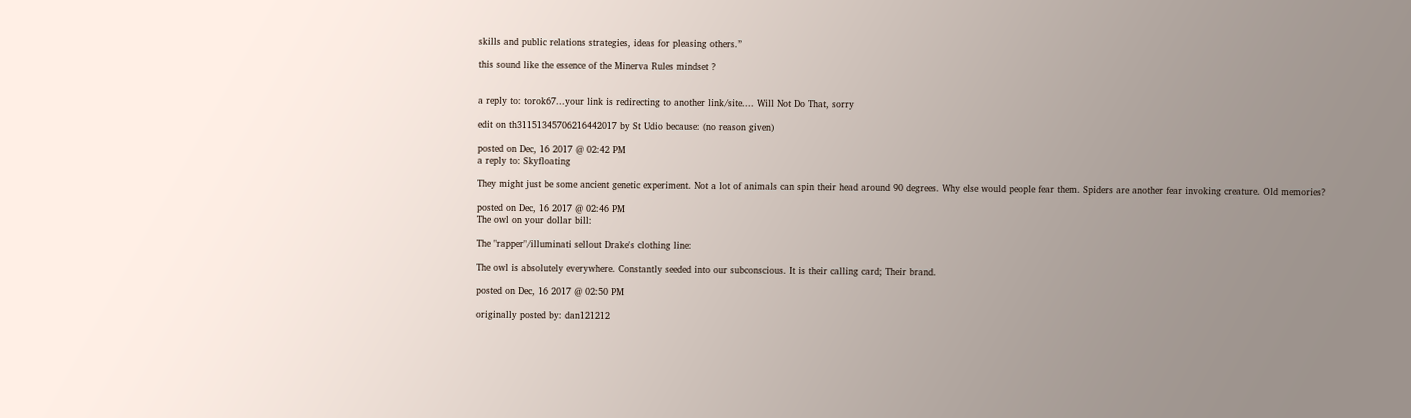skills and public relations strategies, ideas for pleasing others.”

this sound like the essence of the Minerva Rules mindset ?


a reply to: torok67...your link is redirecting to another link/site.... Will Not Do That, sorry

edit on th31151345706216442017 by St Udio because: (no reason given)

posted on Dec, 16 2017 @ 02:42 PM
a reply to: Skyfloating

They might just be some ancient genetic experiment. Not a lot of animals can spin their head around 90 degrees. Why else would people fear them. Spiders are another fear invoking creature. Old memories?

posted on Dec, 16 2017 @ 02:46 PM
The owl on your dollar bill:

The "rapper"/illuminati sellout Drake's clothing line:

The owl is absolutely everywhere. Constantly seeded into our subconscious. It is their calling card; Their brand.

posted on Dec, 16 2017 @ 02:50 PM

originally posted by: dan121212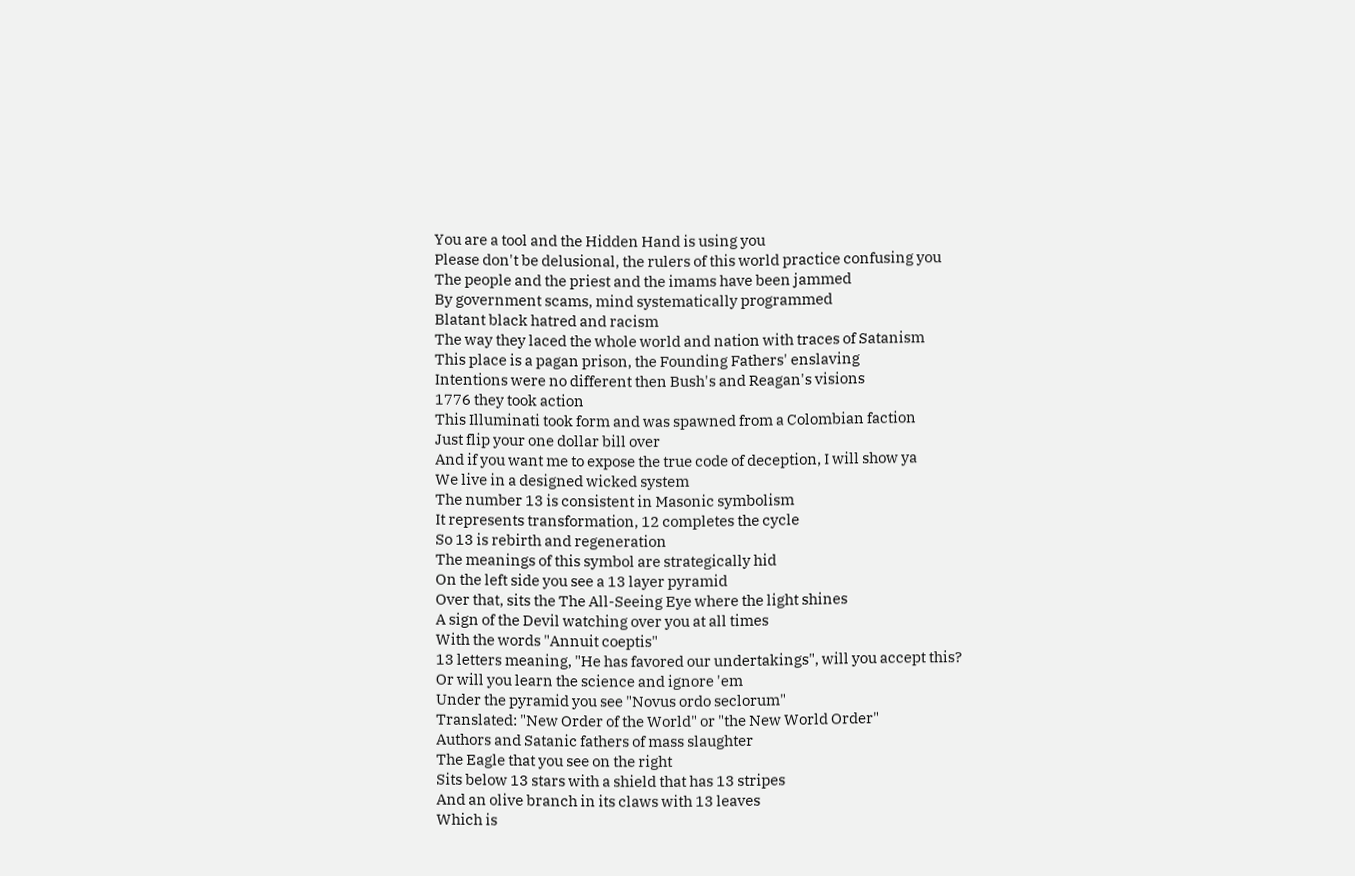You are a tool and the Hidden Hand is using you
Please don't be delusional, the rulers of this world practice confusing you
The people and the priest and the imams have been jammed
By government scams, mind systematically programmed
Blatant black hatred and racism
The way they laced the whole world and nation with traces of Satanism
This place is a pagan prison, the Founding Fathers' enslaving
Intentions were no different then Bush's and Reagan's visions
1776 they took action
This Illuminati took form and was spawned from a Colombian faction
Just flip your one dollar bill over
And if you want me to expose the true code of deception, I will show ya
We live in a designed wicked system
The number 13 is consistent in Masonic symbolism
It represents transformation, 12 completes the cycle
So 13 is rebirth and regeneration
The meanings of this symbol are strategically hid
On the left side you see a 13 layer pyramid
Over that, sits the The All-Seeing Eye where the light shines
A sign of the Devil watching over you at all times
With the words "Annuit coeptis"
13 letters meaning, "He has favored our undertakings", will you accept this?
Or will you learn the science and ignore 'em
Under the pyramid you see "Novus ordo seclorum"
Translated: "New Order of the World" or "the New World Order"
Authors and Satanic fathers of mass slaughter
The Eagle that you see on the right
Sits below 13 stars with a shield that has 13 stripes
And an olive branch in its claws with 13 leaves
Which is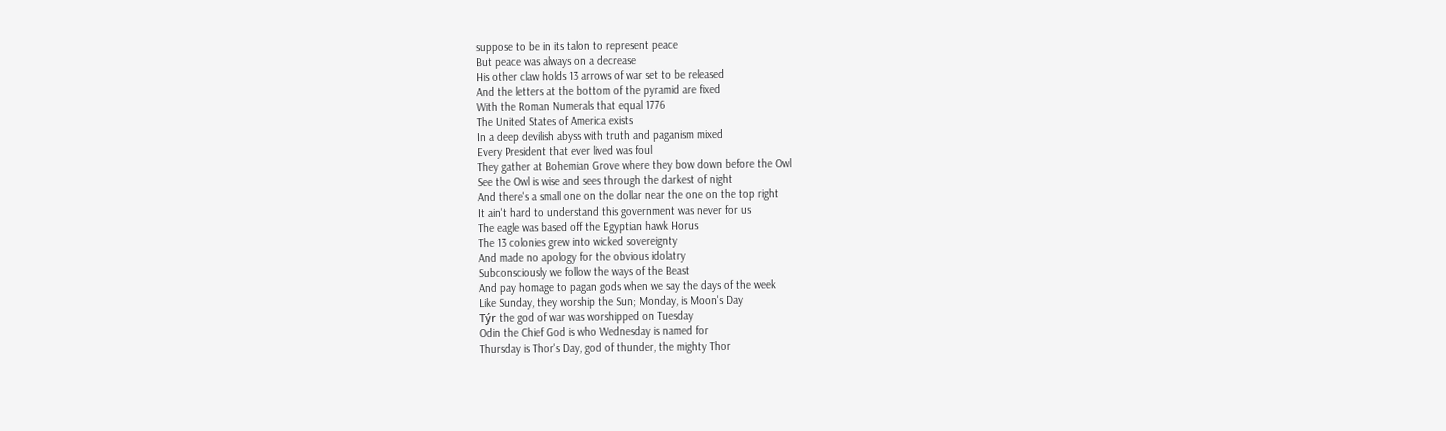suppose to be in its talon to represent peace
But peace was always on a decrease
His other claw holds 13 arrows of war set to be released
And the letters at the bottom of the pyramid are fixed
With the Roman Numerals that equal 1776
The United States of America exists
In a deep devilish abyss with truth and paganism mixed
Every President that ever lived was foul
They gather at Bohemian Grove where they bow down before the Owl
See the Owl is wise and sees through the darkest of night
And there's a small one on the dollar near the one on the top right
It ain't hard to understand this government was never for us
The eagle was based off the Egyptian hawk Horus
The 13 colonies grew into wicked sovereignty
And made no apology for the obvious idolatry
Subconsciously we follow the ways of the Beast
And pay homage to pagan gods when we say the days of the week
Like Sunday, they worship the Sun; Monday, is Moon's Day
Týr the god of war was worshipped on Tuesday
Odin the Chief God is who Wednesday is named for
Thursday is Thor's Day, god of thunder, the mighty Thor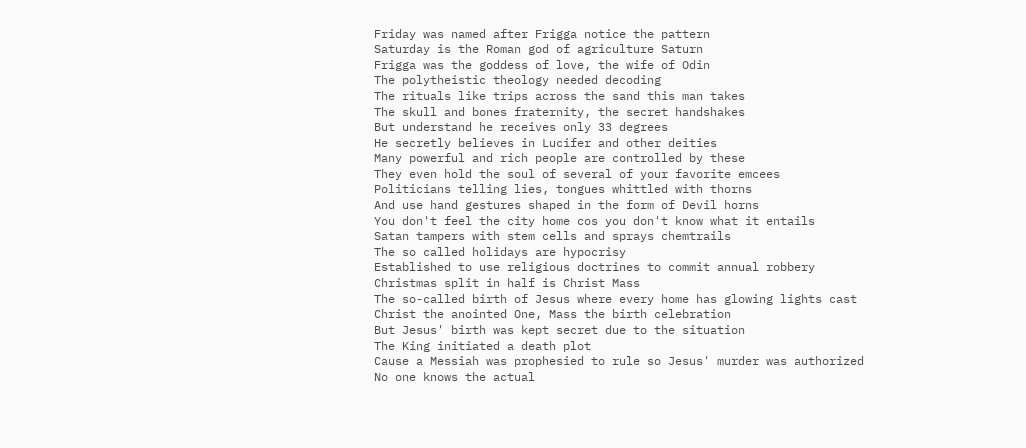Friday was named after Frigga notice the pattern
Saturday is the Roman god of agriculture Saturn
Frigga was the goddess of love, the wife of Odin
The polytheistic theology needed decoding
The rituals like trips across the sand this man takes
The skull and bones fraternity, the secret handshakes
But understand he receives only 33 degrees
He secretly believes in Lucifer and other deities
Many powerful and rich people are controlled by these
They even hold the soul of several of your favorite emcees
Politicians telling lies, tongues whittled with thorns
And use hand gestures shaped in the form of Devil horns
You don't feel the city home cos you don't know what it entails
Satan tampers with stem cells and sprays chemtrails
The so called holidays are hypocrisy
Established to use religious doctrines to commit annual robbery
Christmas split in half is Christ Mass
The so-called birth of Jesus where every home has glowing lights cast
Christ the anointed One, Mass the birth celebration
But Jesus' birth was kept secret due to the situation
The King initiated a death plot
Cause a Messiah was prophesied to rule so Jesus' murder was authorized
No one knows the actual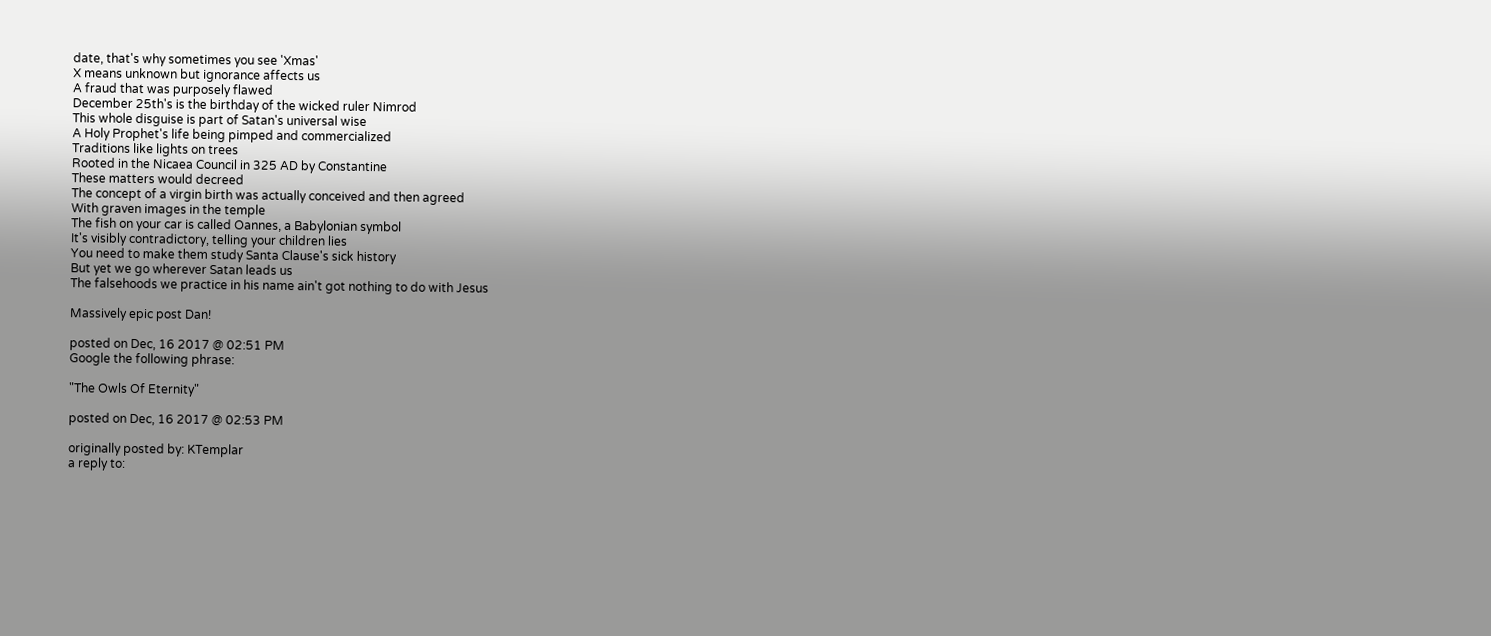date, that's why sometimes you see 'Xmas'
X means unknown but ignorance affects us
A fraud that was purposely flawed
December 25th's is the birthday of the wicked ruler Nimrod
This whole disguise is part of Satan's universal wise
A Holy Prophet's life being pimped and commercialized
Traditions like lights on trees
Rooted in the Nicaea Council in 325 AD by Constantine
These matters would decreed
The concept of a virgin birth was actually conceived and then agreed
With graven images in the temple
The fish on your car is called Oannes, a Babylonian symbol
It's visibly contradictory, telling your children lies
You need to make them study Santa Clause's sick history
But yet we go wherever Satan leads us
The falsehoods we practice in his name ain't got nothing to do with Jesus

Massively epic post Dan!

posted on Dec, 16 2017 @ 02:51 PM
Google the following phrase:

"The Owls Of Eternity"

posted on Dec, 16 2017 @ 02:53 PM

originally posted by: KTemplar
a reply to: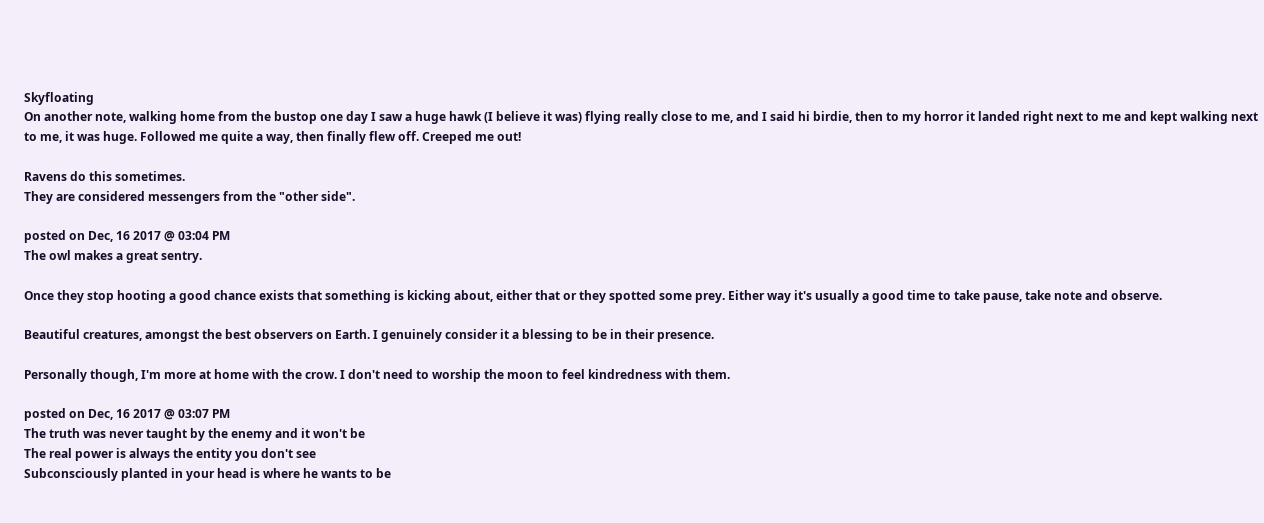Skyfloating
On another note, walking home from the bustop one day I saw a huge hawk (I believe it was) flying really close to me, and I said hi birdie, then to my horror it landed right next to me and kept walking next to me, it was huge. Followed me quite a way, then finally flew off. Creeped me out!

Ravens do this sometimes.
They are considered messengers from the "other side".

posted on Dec, 16 2017 @ 03:04 PM
The owl makes a great sentry.

Once they stop hooting a good chance exists that something is kicking about, either that or they spotted some prey. Either way it's usually a good time to take pause, take note and observe.

Beautiful creatures, amongst the best observers on Earth. I genuinely consider it a blessing to be in their presence.

Personally though, I'm more at home with the crow. I don't need to worship the moon to feel kindredness with them.

posted on Dec, 16 2017 @ 03:07 PM
The truth was never taught by the enemy and it won't be
The real power is always the entity you don't see
Subconsciously planted in your head is where he wants to be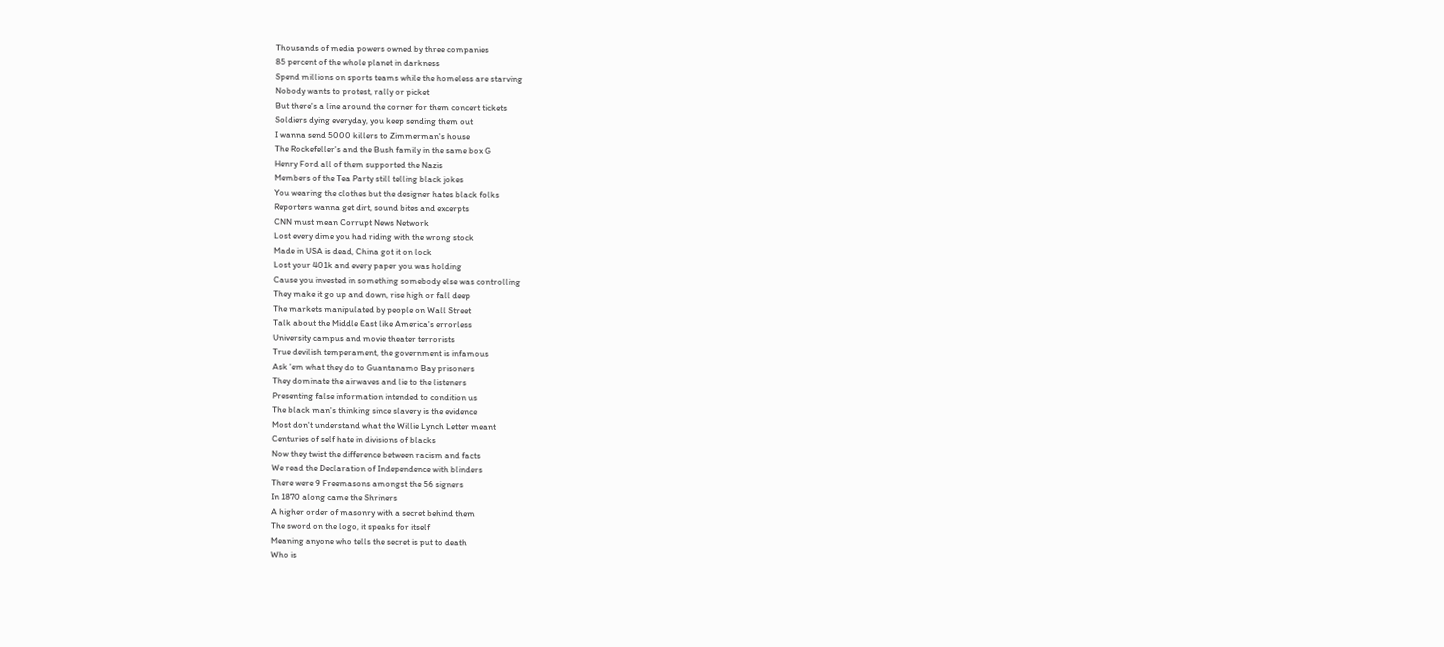Thousands of media powers owned by three companies
85 percent of the whole planet in darkness
Spend millions on sports teams while the homeless are starving
Nobody wants to protest, rally or picket
But there's a line around the corner for them concert tickets
Soldiers dying everyday, you keep sending them out
I wanna send 5000 killers to Zimmerman's house
The Rockefeller's and the Bush family in the same box G
Henry Ford all of them supported the Nazis
Members of the Tea Party still telling black jokes
You wearing the clothes but the designer hates black folks
Reporters wanna get dirt, sound bites and excerpts
CNN must mean Corrupt News Network
Lost every dime you had riding with the wrong stock
Made in USA is dead, China got it on lock
Lost your 401k and every paper you was holding
Cause you invested in something somebody else was controlling
They make it go up and down, rise high or fall deep
The markets manipulated by people on Wall Street
Talk about the Middle East like America's errorless
University campus and movie theater terrorists
True devilish temperament, the government is infamous
Ask 'em what they do to Guantanamo Bay prisoners
They dominate the airwaves and lie to the listeners
Presenting false information intended to condition us
The black man's thinking since slavery is the evidence
Most don't understand what the Willie Lynch Letter meant
Centuries of self hate in divisions of blacks
Now they twist the difference between racism and facts
We read the Declaration of Independence with blinders
There were 9 Freemasons amongst the 56 signers
In 1870 along came the Shriners
A higher order of masonry with a secret behind them
The sword on the logo, it speaks for itself
Meaning anyone who tells the secret is put to death
Who is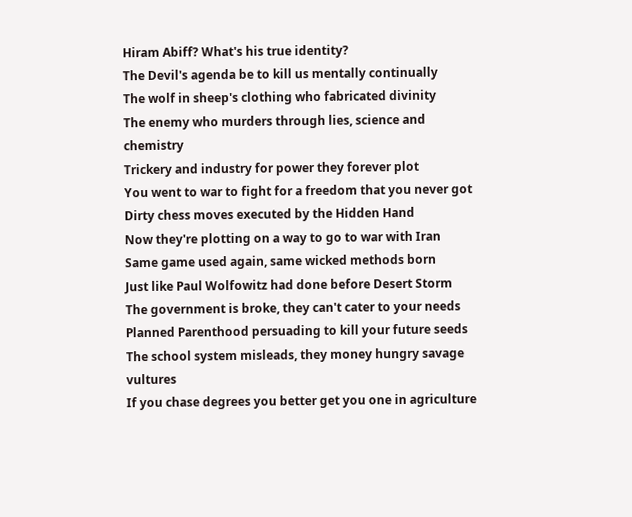Hiram Abiff? What's his true identity?
The Devil's agenda be to kill us mentally continually
The wolf in sheep's clothing who fabricated divinity
The enemy who murders through lies, science and chemistry
Trickery and industry for power they forever plot
You went to war to fight for a freedom that you never got
Dirty chess moves executed by the Hidden Hand
Now they're plotting on a way to go to war with Iran
Same game used again, same wicked methods born
Just like Paul Wolfowitz had done before Desert Storm
The government is broke, they can't cater to your needs
Planned Parenthood persuading to kill your future seeds
The school system misleads, they money hungry savage vultures
If you chase degrees you better get you one in agriculture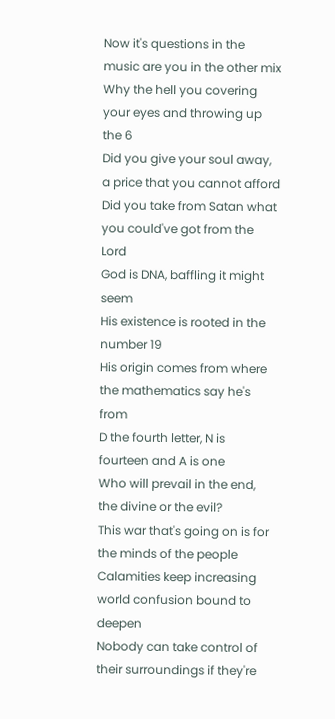Now it's questions in the music are you in the other mix
Why the hell you covering your eyes and throwing up the 6
Did you give your soul away, a price that you cannot afford
Did you take from Satan what you could've got from the Lord
God is DNA, baffling it might seem
His existence is rooted in the number 19
His origin comes from where the mathematics say he's from
D the fourth letter, N is fourteen and A is one
Who will prevail in the end, the divine or the evil?
This war that's going on is for the minds of the people
Calamities keep increasing world confusion bound to deepen
Nobody can take control of their surroundings if they're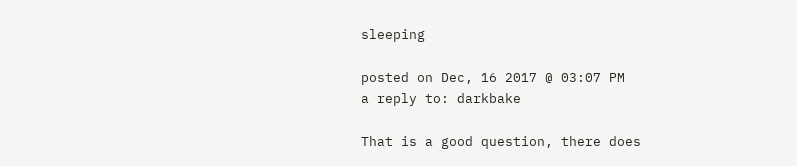sleeping

posted on Dec, 16 2017 @ 03:07 PM
a reply to: darkbake

That is a good question, there does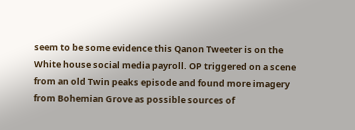seem to be some evidence this Qanon Tweeter is on the White house social media payroll. OP triggered on a scene from an old Twin peaks episode and found more imagery from Bohemian Grove as possible sources of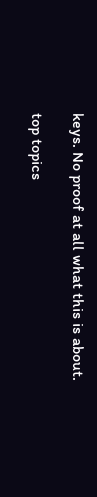keys. No proof at all what this is about.

top topics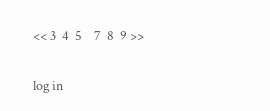<< 3  4  5    7  8  9 >>

log in